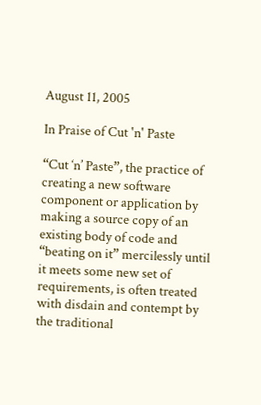August 11, 2005

In Praise of Cut 'n' Paste

“Cut ‘n’ Paste”, the practice of creating a new software component or application by making a source copy of an existing body of code and “beating on it” mercilessly until it meets some new set of requirements, is often treated with disdain and contempt by the traditional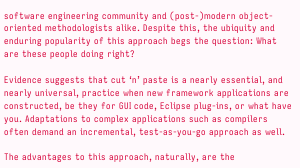software engineering community and (post-)modern object-oriented methodologists alike. Despite this, the ubiquity and enduring popularity of this approach begs the question: What are these people doing right?

Evidence suggests that cut ‘n’ paste is a nearly essential, and nearly universal, practice when new framework applications are constructed, be they for GUI code, Eclipse plug-ins, or what have you. Adaptations to complex applications such as compilers often demand an incremental, test-as-you-go approach as well.

The advantages to this approach, naturally, are the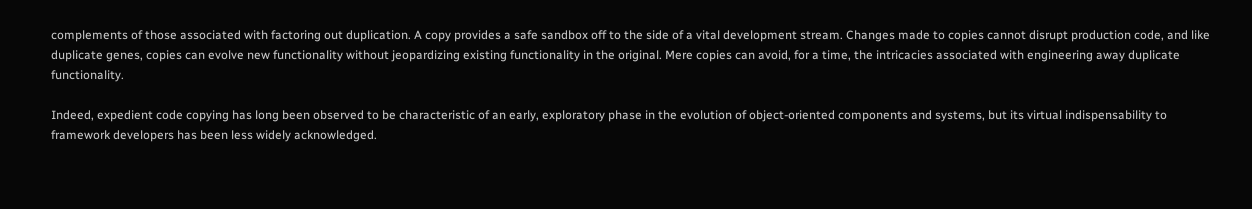complements of those associated with factoring out duplication. A copy provides a safe sandbox off to the side of a vital development stream. Changes made to copies cannot disrupt production code, and like duplicate genes, copies can evolve new functionality without jeopardizing existing functionality in the original. Mere copies can avoid, for a time, the intricacies associated with engineering away duplicate functionality.

Indeed, expedient code copying has long been observed to be characteristic of an early, exploratory phase in the evolution of object-oriented components and systems, but its virtual indispensability to framework developers has been less widely acknowledged.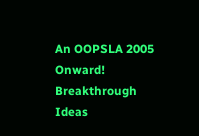An OOPSLA 2005 Onward! Breakthrough Ideas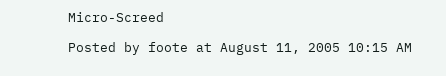Micro-Screed

Posted by foote at August 11, 2005 10:15 AM